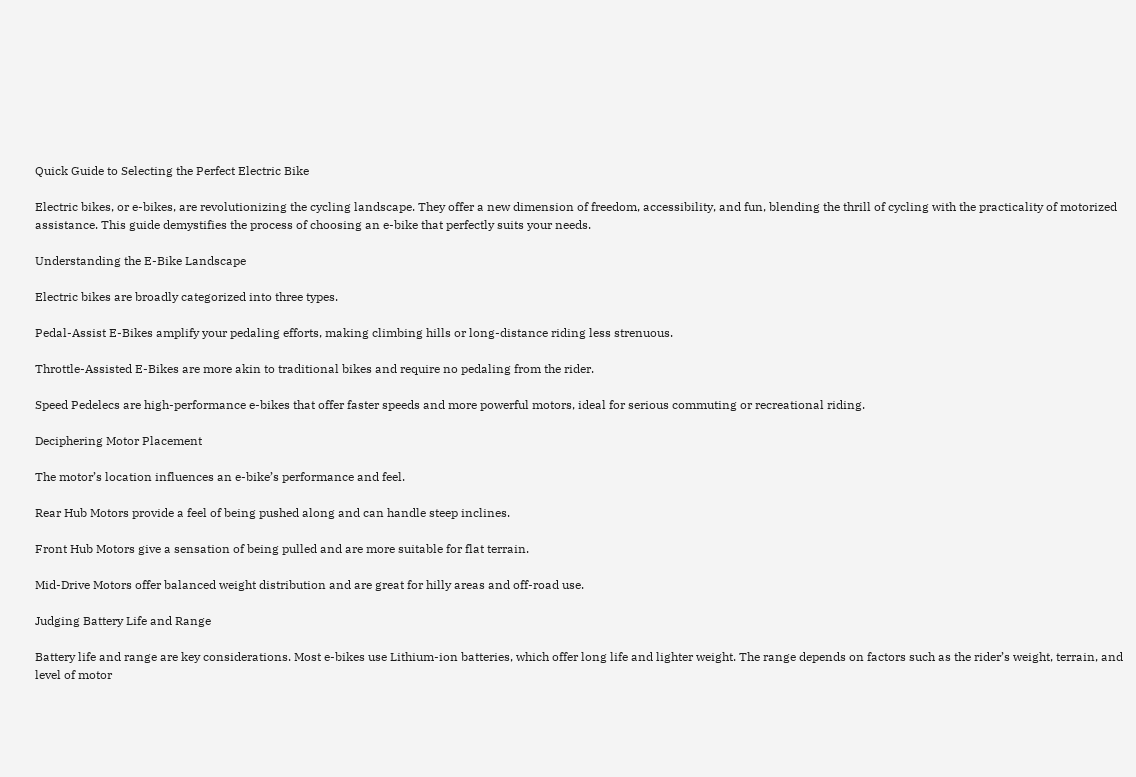Quick Guide to Selecting the Perfect Electric Bike

Electric bikes, or e-bikes, are revolutionizing the cycling landscape. They offer a new dimension of freedom, accessibility, and fun, blending the thrill of cycling with the practicality of motorized assistance. This guide demystifies the process of choosing an e-bike that perfectly suits your needs.

Understanding the E-Bike Landscape

Electric bikes are broadly categorized into three types.

Pedal-Assist E-Bikes amplify your pedaling efforts, making climbing hills or long-distance riding less strenuous.

Throttle-Assisted E-Bikes are more akin to traditional bikes and require no pedaling from the rider.

Speed Pedelecs are high-performance e-bikes that offer faster speeds and more powerful motors, ideal for serious commuting or recreational riding.

Deciphering Motor Placement

The motor’s location influences an e-bike’s performance and feel.

Rear Hub Motors provide a feel of being pushed along and can handle steep inclines.

Front Hub Motors give a sensation of being pulled and are more suitable for flat terrain.

Mid-Drive Motors offer balanced weight distribution and are great for hilly areas and off-road use.

Judging Battery Life and Range

Battery life and range are key considerations. Most e-bikes use Lithium-ion batteries, which offer long life and lighter weight. The range depends on factors such as the rider’s weight, terrain, and level of motor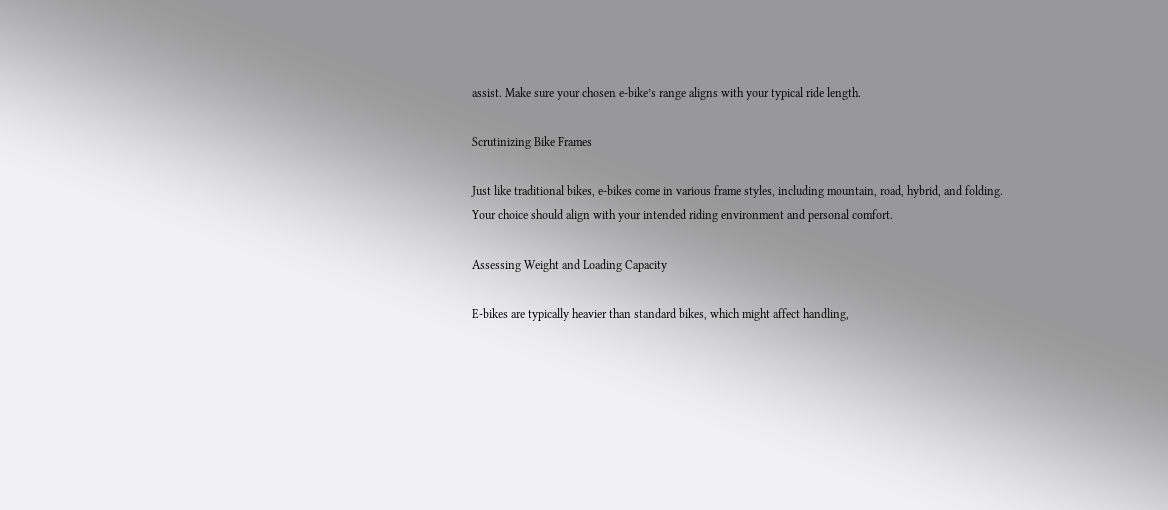assist. Make sure your chosen e-bike’s range aligns with your typical ride length.

Scrutinizing Bike Frames

Just like traditional bikes, e-bikes come in various frame styles, including mountain, road, hybrid, and folding. Your choice should align with your intended riding environment and personal comfort.

Assessing Weight and Loading Capacity

E-bikes are typically heavier than standard bikes, which might affect handling,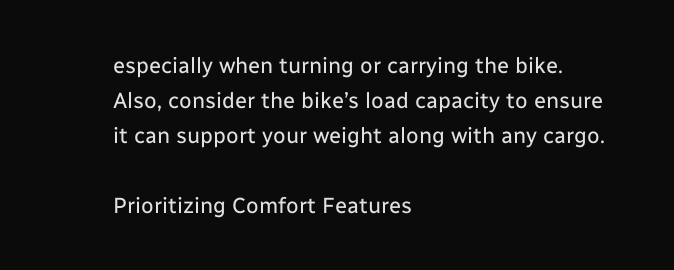especially when turning or carrying the bike. Also, consider the bike’s load capacity to ensure it can support your weight along with any cargo.

Prioritizing Comfort Features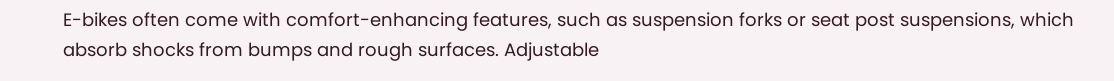E-bikes often come with comfort-enhancing features, such as suspension forks or seat post suspensions, which absorb shocks from bumps and rough surfaces. Adjustable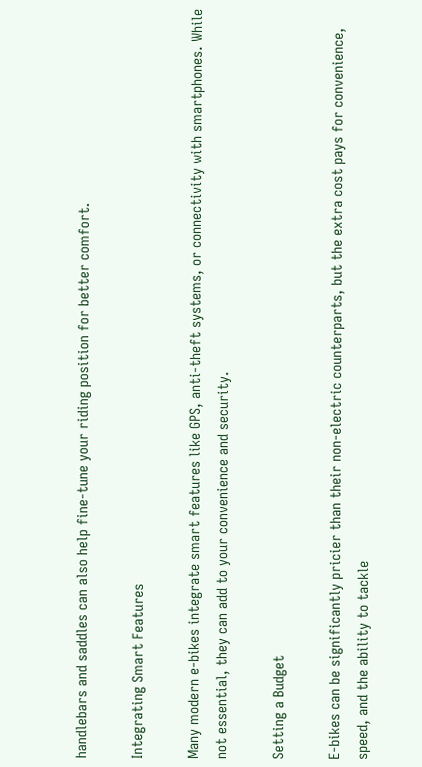handlebars and saddles can also help fine-tune your riding position for better comfort.

Integrating Smart Features

Many modern e-bikes integrate smart features like GPS, anti-theft systems, or connectivity with smartphones. While not essential, they can add to your convenience and security.

Setting a Budget

E-bikes can be significantly pricier than their non-electric counterparts, but the extra cost pays for convenience, speed, and the ability to tackle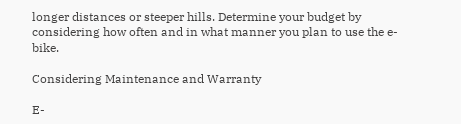longer distances or steeper hills. Determine your budget by considering how often and in what manner you plan to use the e-bike.

Considering Maintenance and Warranty

E-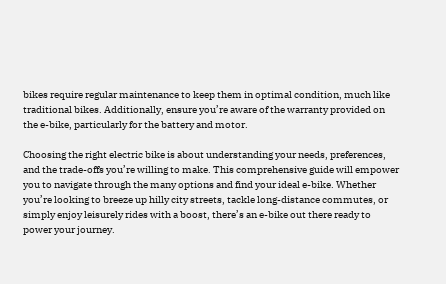bikes require regular maintenance to keep them in optimal condition, much like traditional bikes. Additionally, ensure you’re aware of the warranty provided on the e-bike, particularly for the battery and motor.

Choosing the right electric bike is about understanding your needs, preferences, and the trade-offs you’re willing to make. This comprehensive guide will empower you to navigate through the many options and find your ideal e-bike. Whether you’re looking to breeze up hilly city streets, tackle long-distance commutes, or simply enjoy leisurely rides with a boost, there’s an e-bike out there ready to power your journey.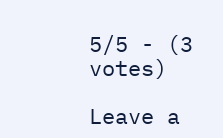5/5 - (3 votes)

Leave a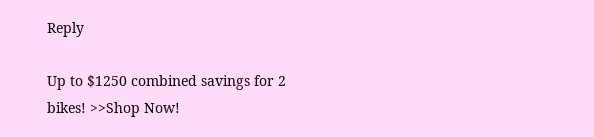Reply

Up to $1250 combined savings for 2 bikes! >>Shop Now!